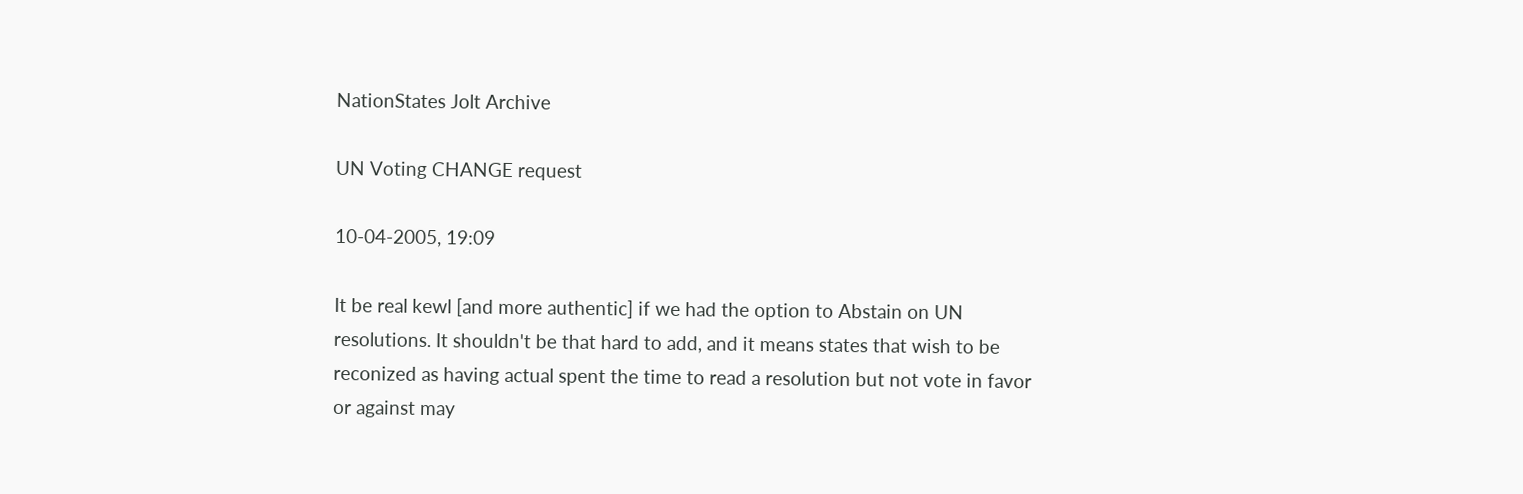NationStates Jolt Archive

UN Voting CHANGE request

10-04-2005, 19:09

It be real kewl [and more authentic] if we had the option to Abstain on UN resolutions. It shouldn't be that hard to add, and it means states that wish to be reconized as having actual spent the time to read a resolution but not vote in favor or against may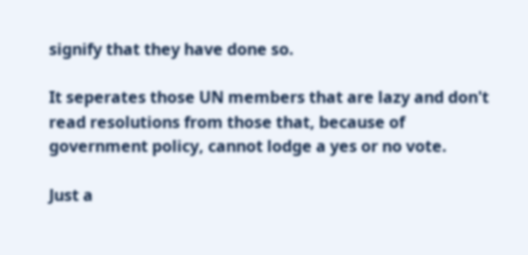signify that they have done so.

It seperates those UN members that are lazy and don't read resolutions from those that, because of government policy, cannot lodge a yes or no vote.

Just a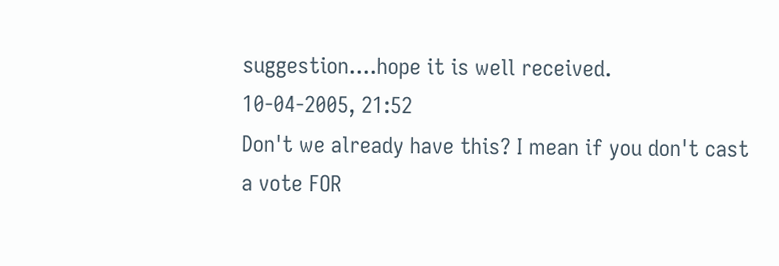suggestion....hope it is well received.
10-04-2005, 21:52
Don't we already have this? I mean if you don't cast a vote FOR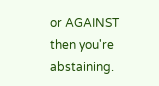or AGAINST then you're abstaining.